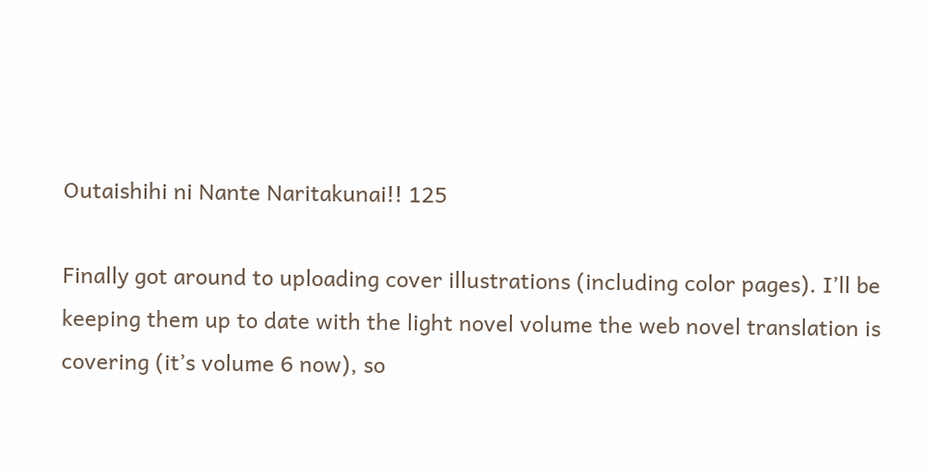Outaishihi ni Nante Naritakunai!! 125

Finally got around to uploading cover illustrations (including color pages). I’ll be keeping them up to date with the light novel volume the web novel translation is covering (it’s volume 6 now), so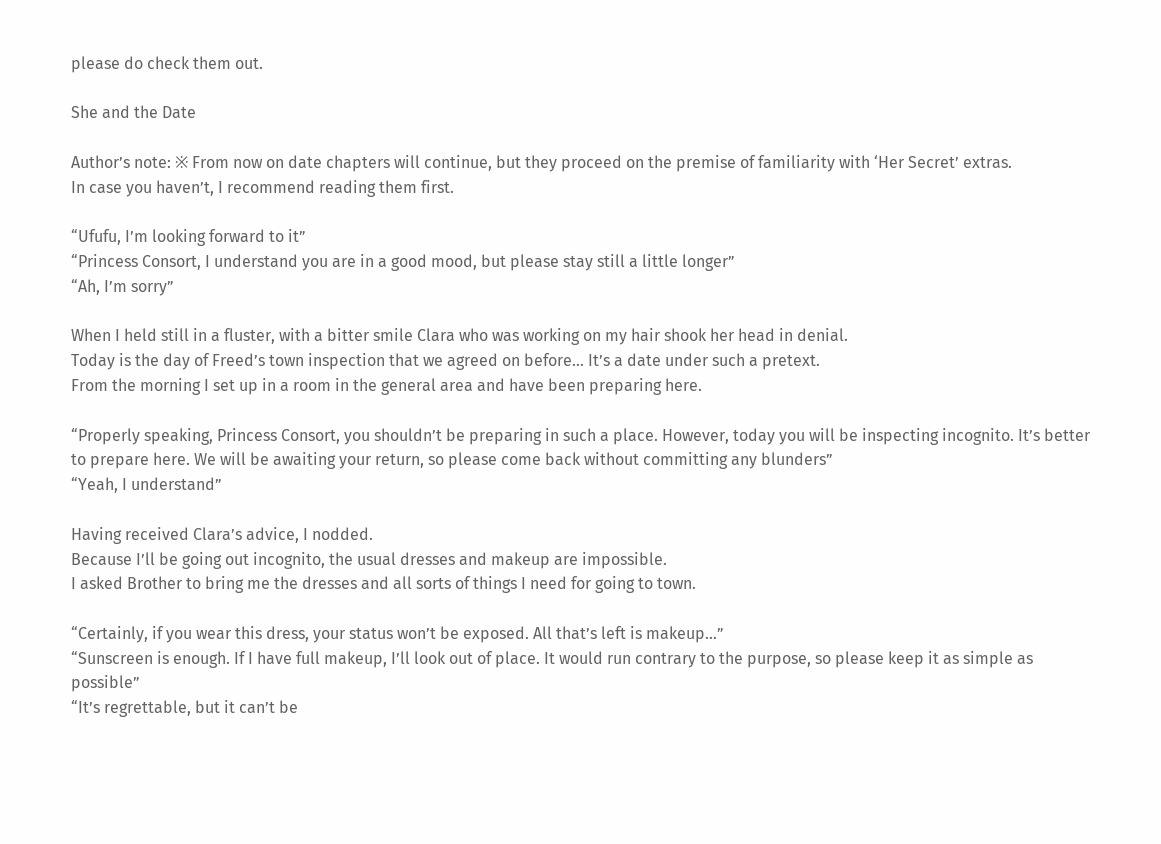please do check them out.

She and the Date

Author’s note: ※ From now on date chapters will continue, but they proceed on the premise of familiarity with ‘Her Secret’ extras.
In case you haven’t, I recommend reading them first.

“Ufufu, I’m looking forward to it”
“Princess Consort, I understand you are in a good mood, but please stay still a little longer”
“Ah, I’m sorry”

When I held still in a fluster, with a bitter smile Clara who was working on my hair shook her head in denial.
Today is the day of Freed’s town inspection that we agreed on before… It’s a date under such a pretext.
From the morning I set up in a room in the general area and have been preparing here.

“Properly speaking, Princess Consort, you shouldn’t be preparing in such a place. However, today you will be inspecting incognito. It’s better to prepare here. We will be awaiting your return, so please come back without committing any blunders”
“Yeah, I understand”

Having received Clara’s advice, I nodded.
Because I’ll be going out incognito, the usual dresses and makeup are impossible.
I asked Brother to bring me the dresses and all sorts of things I need for going to town.

“Certainly, if you wear this dress, your status won’t be exposed. All that’s left is makeup…”
“Sunscreen is enough. If I have full makeup, I’ll look out of place. It would run contrary to the purpose, so please keep it as simple as possible”
“It’s regrettable, but it can’t be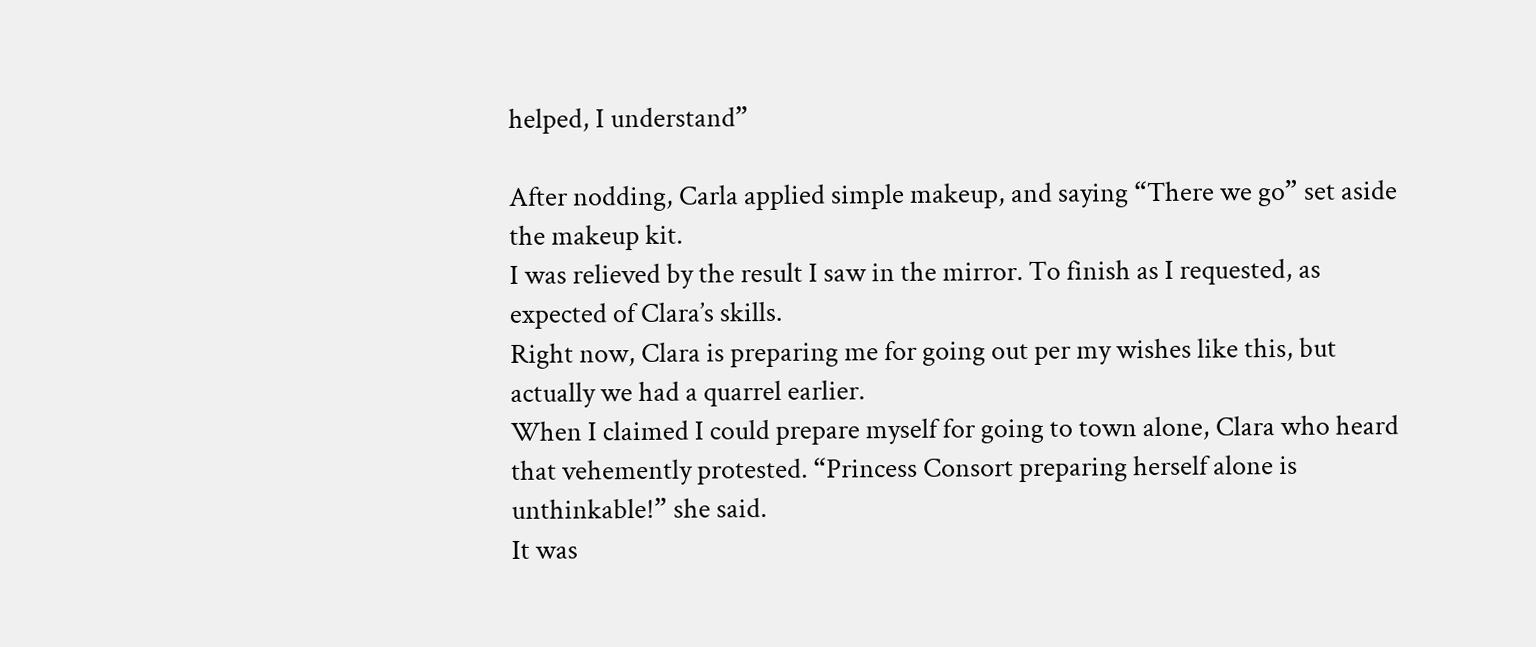helped, I understand”

After nodding, Carla applied simple makeup, and saying “There we go” set aside the makeup kit.
I was relieved by the result I saw in the mirror. To finish as I requested, as expected of Clara’s skills.
Right now, Clara is preparing me for going out per my wishes like this, but actually we had a quarrel earlier.
When I claimed I could prepare myself for going to town alone, Clara who heard that vehemently protested. “Princess Consort preparing herself alone is unthinkable!” she said.
It was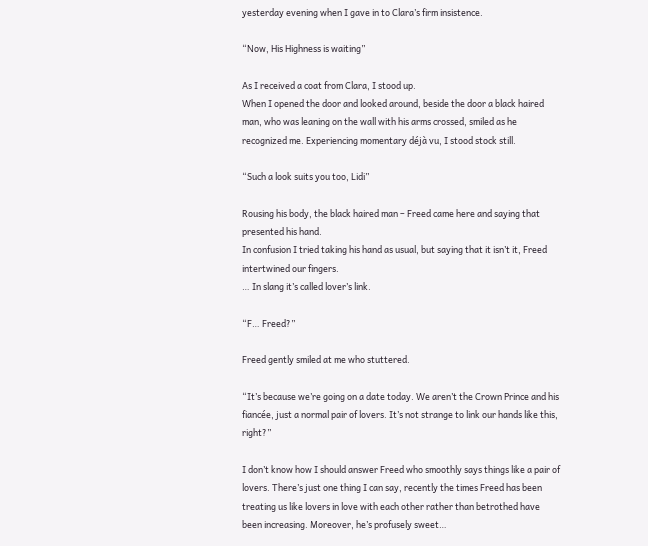yesterday evening when I gave in to Clara’s firm insistence.

“Now, His Highness is waiting”

As I received a coat from Clara, I stood up.
When I opened the door and looked around, beside the door a black haired man, who was leaning on the wall with his arms crossed, smiled as he recognized me. Experiencing momentary déjà vu, I stood stock still.

“Such a look suits you too, Lidi”

Rousing his body, the black haired man – Freed came here and saying that presented his hand.
In confusion I tried taking his hand as usual, but saying that it isn’t it, Freed intertwined our fingers.
… In slang it’s called lover’s link.

“F… Freed?”

Freed gently smiled at me who stuttered.

“It’s because we’re going on a date today. We aren’t the Crown Prince and his fiancée, just a normal pair of lovers. It’s not strange to link our hands like this, right?”

I don’t know how I should answer Freed who smoothly says things like a pair of lovers. There’s just one thing I can say, recently the times Freed has been treating us like lovers in love with each other rather than betrothed have been increasing. Moreover, he’s profusely sweet…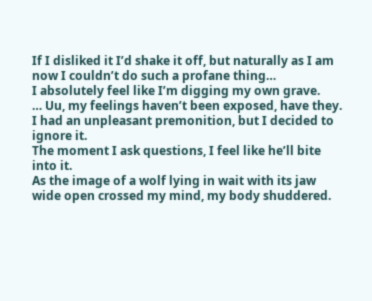If I disliked it I’d shake it off, but naturally as I am now I couldn’t do such a profane thing…
I absolutely feel like I’m digging my own grave.
… Uu, my feelings haven’t been exposed, have they.
I had an unpleasant premonition, but I decided to ignore it.
The moment I ask questions, I feel like he’ll bite into it.
As the image of a wolf lying in wait with its jaw wide open crossed my mind, my body shuddered.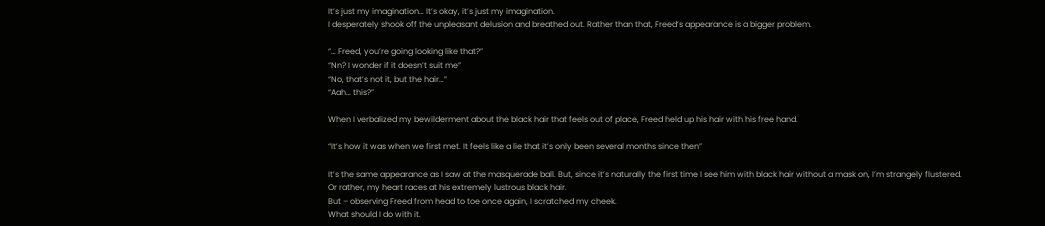It’s just my imagination… It’s okay, it’s just my imagination.
I desperately shook off the unpleasant delusion and breathed out. Rather than that, Freed’s appearance is a bigger problem.

“… Freed, you’re going looking like that?”
“Nn? I wonder if it doesn’t suit me”
“No, that’s not it, but the hair…”
“Aah… this?”

When I verbalized my bewilderment about the black hair that feels out of place, Freed held up his hair with his free hand.

“It’s how it was when we first met. It feels like a lie that it’s only been several months since then”

It’s the same appearance as I saw at the masquerade ball. But, since it’s naturally the first time I see him with black hair without a mask on, I’m strangely flustered.
Or rather, my heart races at his extremely lustrous black hair.
But – observing Freed from head to toe once again, I scratched my cheek.
What should I do with it.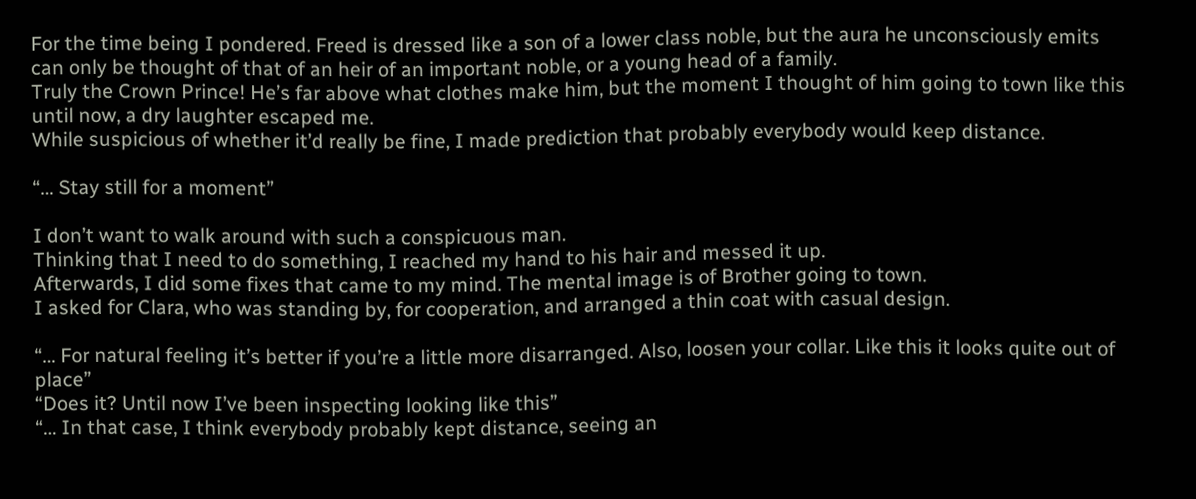For the time being I pondered. Freed is dressed like a son of a lower class noble, but the aura he unconsciously emits can only be thought of that of an heir of an important noble, or a young head of a family.
Truly the Crown Prince! He’s far above what clothes make him, but the moment I thought of him going to town like this until now, a dry laughter escaped me.
While suspicious of whether it’d really be fine, I made prediction that probably everybody would keep distance.

“… Stay still for a moment”

I don’t want to walk around with such a conspicuous man.
Thinking that I need to do something, I reached my hand to his hair and messed it up.
Afterwards, I did some fixes that came to my mind. The mental image is of Brother going to town.
I asked for Clara, who was standing by, for cooperation, and arranged a thin coat with casual design.

“… For natural feeling it’s better if you’re a little more disarranged. Also, loosen your collar. Like this it looks quite out of place”
“Does it? Until now I’ve been inspecting looking like this”
“… In that case, I think everybody probably kept distance, seeing an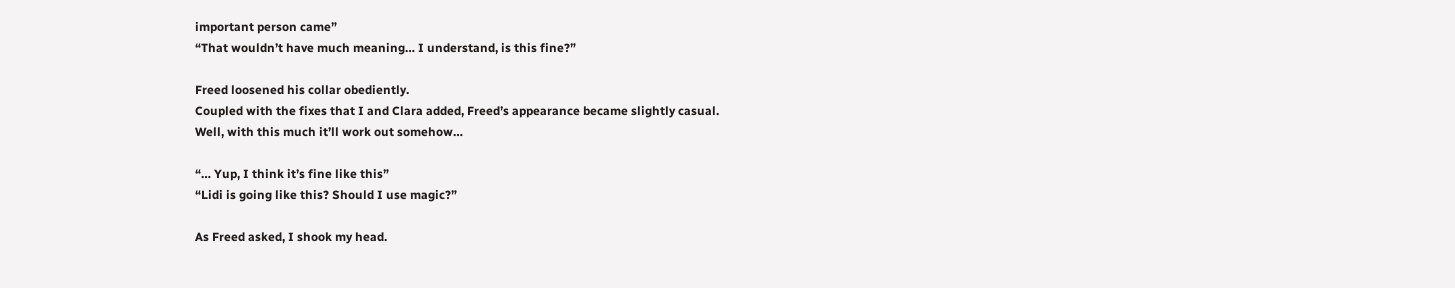important person came”
“That wouldn’t have much meaning… I understand, is this fine?”

Freed loosened his collar obediently.
Coupled with the fixes that I and Clara added, Freed’s appearance became slightly casual.
Well, with this much it’ll work out somehow…

“… Yup, I think it’s fine like this”
“Lidi is going like this? Should I use magic?”

As Freed asked, I shook my head.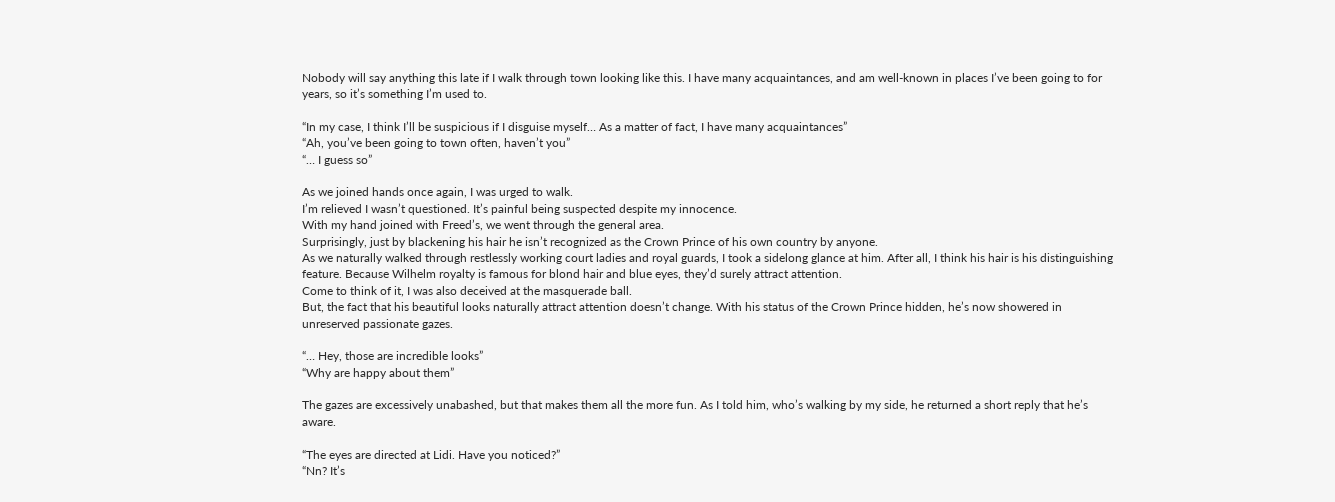Nobody will say anything this late if I walk through town looking like this. I have many acquaintances, and am well-known in places I’ve been going to for years, so it’s something I’m used to.

“In my case, I think I’ll be suspicious if I disguise myself… As a matter of fact, I have many acquaintances”
“Ah, you’ve been going to town often, haven’t you”
“… I guess so”

As we joined hands once again, I was urged to walk.
I’m relieved I wasn’t questioned. It’s painful being suspected despite my innocence.
With my hand joined with Freed’s, we went through the general area.
Surprisingly, just by blackening his hair he isn’t recognized as the Crown Prince of his own country by anyone.
As we naturally walked through restlessly working court ladies and royal guards, I took a sidelong glance at him. After all, I think his hair is his distinguishing feature. Because Wilhelm royalty is famous for blond hair and blue eyes, they’d surely attract attention.
Come to think of it, I was also deceived at the masquerade ball.
But, the fact that his beautiful looks naturally attract attention doesn’t change. With his status of the Crown Prince hidden, he’s now showered in unreserved passionate gazes.

“… Hey, those are incredible looks”
“Why are happy about them”

The gazes are excessively unabashed, but that makes them all the more fun. As I told him, who’s walking by my side, he returned a short reply that he’s aware.

“The eyes are directed at Lidi. Have you noticed?”
“Nn? It’s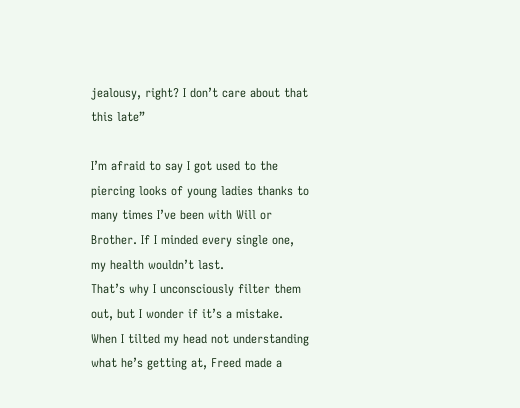jealousy, right? I don’t care about that this late”

I’m afraid to say I got used to the piercing looks of young ladies thanks to many times I’ve been with Will or Brother. If I minded every single one, my health wouldn’t last.
That’s why I unconsciously filter them out, but I wonder if it’s a mistake.
When I tilted my head not understanding what he’s getting at, Freed made a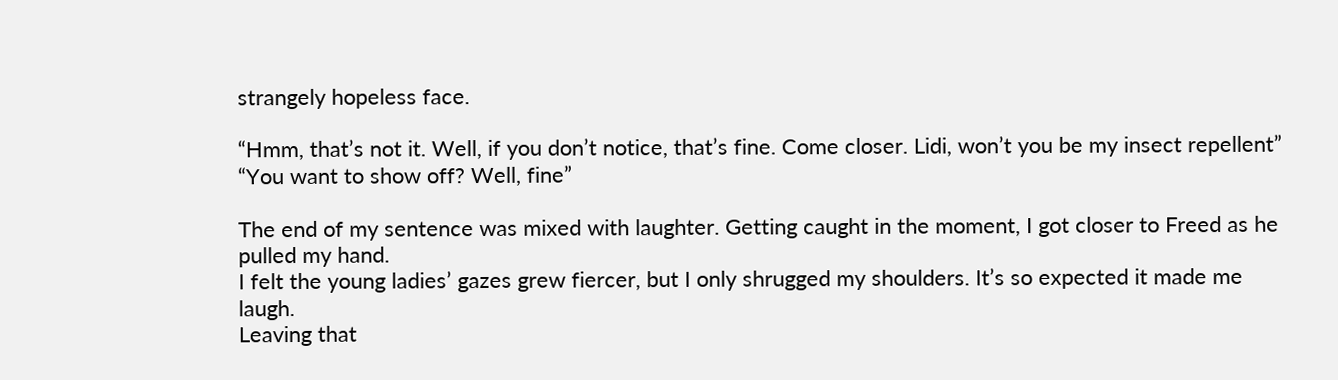strangely hopeless face.

“Hmm, that’s not it. Well, if you don’t notice, that’s fine. Come closer. Lidi, won’t you be my insect repellent”
“You want to show off? Well, fine”

The end of my sentence was mixed with laughter. Getting caught in the moment, I got closer to Freed as he pulled my hand.
I felt the young ladies’ gazes grew fiercer, but I only shrugged my shoulders. It’s so expected it made me laugh.
Leaving that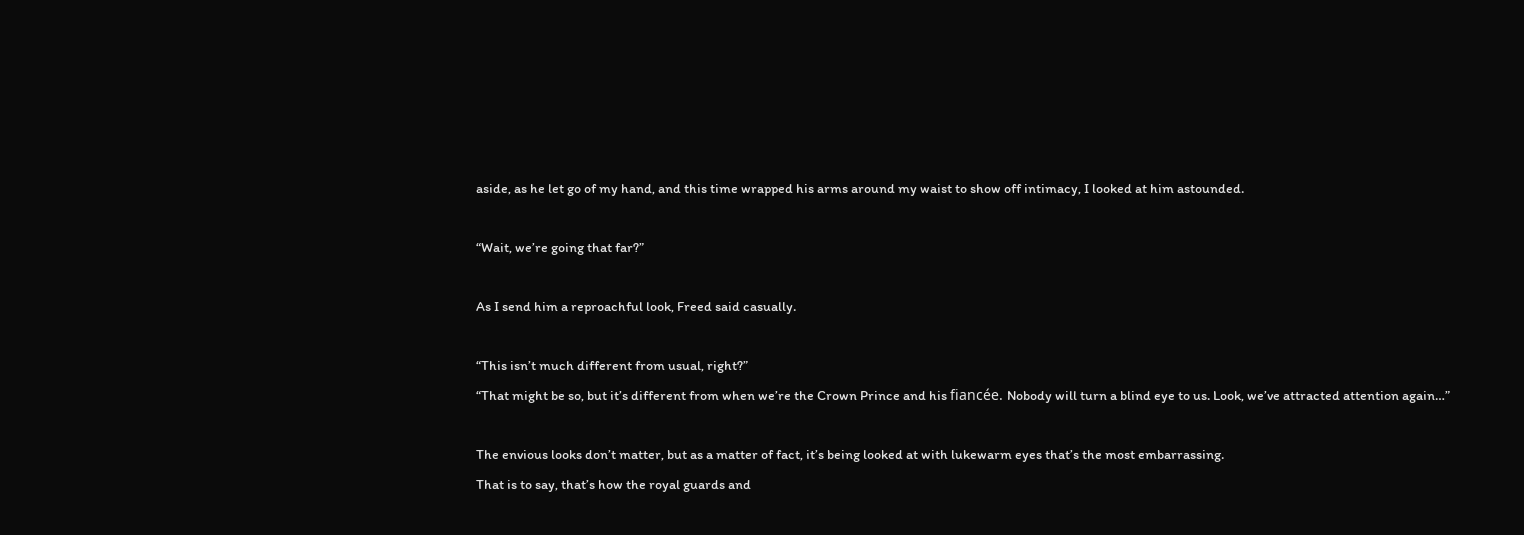aside, as he let go of my hand, and this time wrapped his arms around my waist to show off intimacy, I looked at him astounded.

“Wait, we’re going that far?”

As I send him a reproachful look, Freed said casually.

“This isn’t much different from usual, right?”
“That might be so, but it’s different from when we’re the Crown Prince and his fiancée. Nobody will turn a blind eye to us. Look, we’ve attracted attention again…”

The envious looks don’t matter, but as a matter of fact, it’s being looked at with lukewarm eyes that’s the most embarrassing.
That is to say, that’s how the royal guards and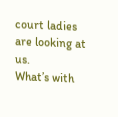court ladies are looking at us.
What’s with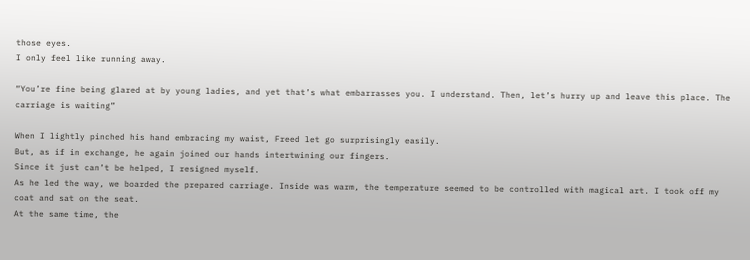those eyes.
I only feel like running away.

“You’re fine being glared at by young ladies, and yet that’s what embarrasses you. I understand. Then, let’s hurry up and leave this place. The carriage is waiting”

When I lightly pinched his hand embracing my waist, Freed let go surprisingly easily.
But, as if in exchange, he again joined our hands intertwining our fingers.
Since it just can’t be helped, I resigned myself.
As he led the way, we boarded the prepared carriage. Inside was warm, the temperature seemed to be controlled with magical art. I took off my coat and sat on the seat.
At the same time, the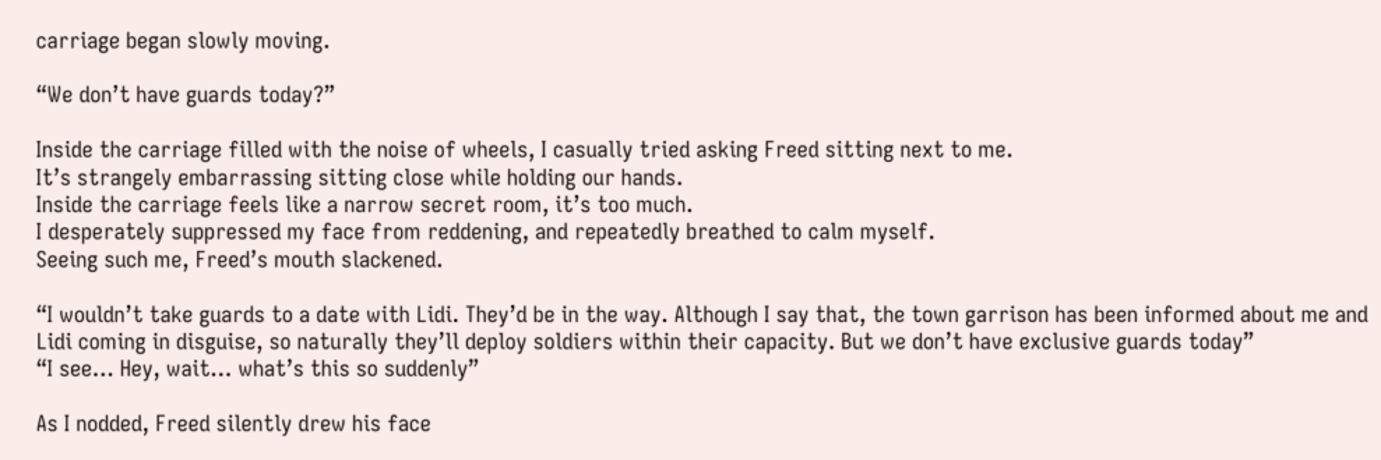carriage began slowly moving.

“We don’t have guards today?”

Inside the carriage filled with the noise of wheels, I casually tried asking Freed sitting next to me.
It’s strangely embarrassing sitting close while holding our hands.
Inside the carriage feels like a narrow secret room, it’s too much.
I desperately suppressed my face from reddening, and repeatedly breathed to calm myself.
Seeing such me, Freed’s mouth slackened.

“I wouldn’t take guards to a date with Lidi. They’d be in the way. Although I say that, the town garrison has been informed about me and Lidi coming in disguise, so naturally they’ll deploy soldiers within their capacity. But we don’t have exclusive guards today”
“I see… Hey, wait… what’s this so suddenly”

As I nodded, Freed silently drew his face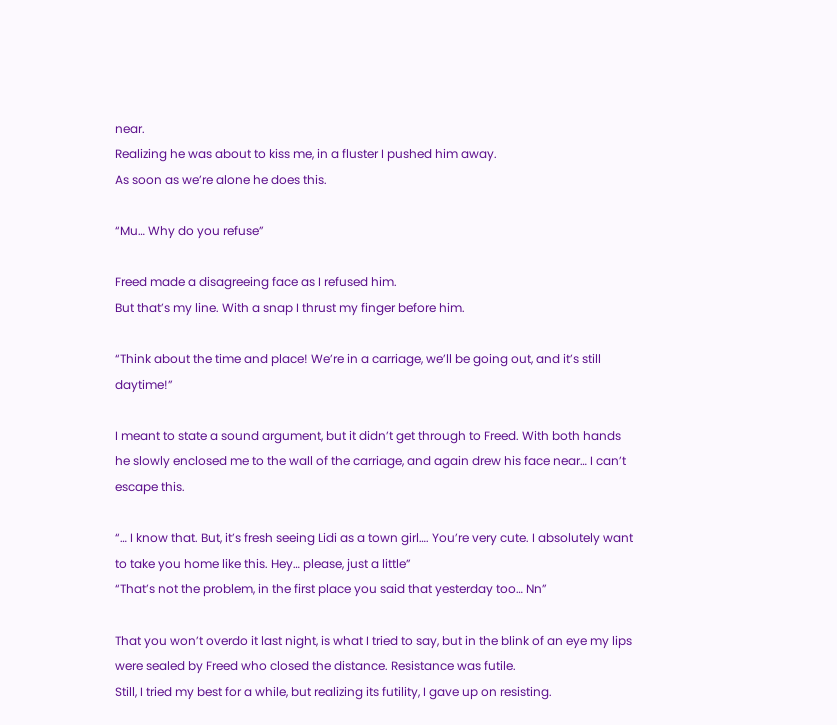near.
Realizing he was about to kiss me, in a fluster I pushed him away.
As soon as we’re alone he does this.

“Mu… Why do you refuse”

Freed made a disagreeing face as I refused him.
But that’s my line. With a snap I thrust my finger before him.

“Think about the time and place! We’re in a carriage, we’ll be going out, and it’s still daytime!”

I meant to state a sound argument, but it didn’t get through to Freed. With both hands he slowly enclosed me to the wall of the carriage, and again drew his face near… I can’t escape this.

“… I know that. But, it’s fresh seeing Lidi as a town girl…. You’re very cute. I absolutely want to take you home like this. Hey… please, just a little”
“That’s not the problem, in the first place you said that yesterday too… Nn”

That you won’t overdo it last night, is what I tried to say, but in the blink of an eye my lips were sealed by Freed who closed the distance. Resistance was futile.
Still, I tried my best for a while, but realizing its futility, I gave up on resisting.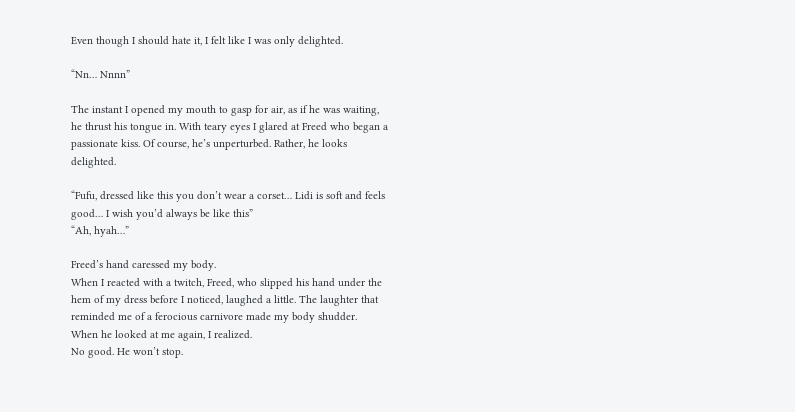Even though I should hate it, I felt like I was only delighted.

“Nn… Nnnn”

The instant I opened my mouth to gasp for air, as if he was waiting, he thrust his tongue in. With teary eyes I glared at Freed who began a passionate kiss. Of course, he’s unperturbed. Rather, he looks delighted.

“Fufu, dressed like this you don’t wear a corset… Lidi is soft and feels good… I wish you’d always be like this”
“Ah, hyah…”

Freed’s hand caressed my body.
When I reacted with a twitch, Freed, who slipped his hand under the hem of my dress before I noticed, laughed a little. The laughter that reminded me of a ferocious carnivore made my body shudder.
When he looked at me again, I realized.
No good. He won’t stop.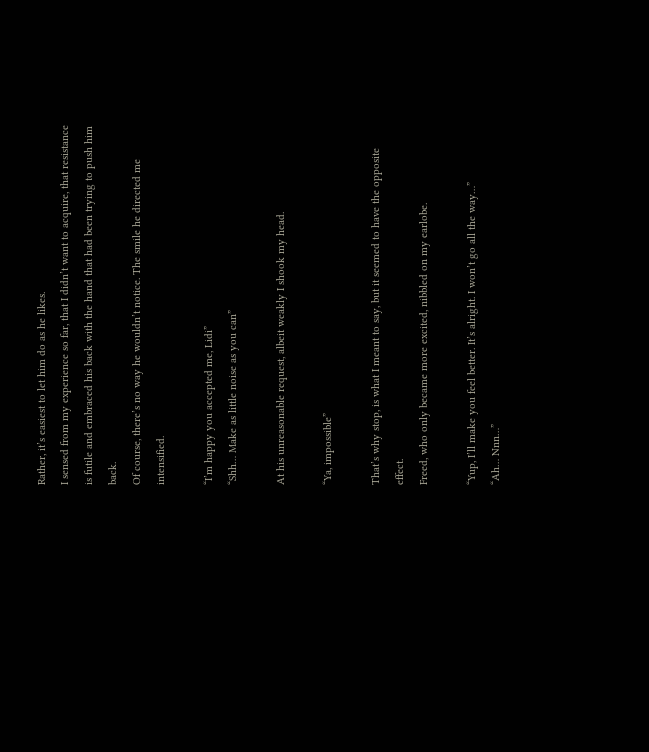Rather, it’s easiest to let him do as he likes.
I sensed from my experience so far, that I didn’t want to acquire, that resistance is futile and embraced his back with the hand that had been trying to push him back.
Of course, there’s no way he wouldn’t notice. The smile he directed me intensified.

“I’m happy you accepted me, Lidi”
“Shh… Make as little noise as you can”

At his unreasonable request, albeit weakly I shook my head.

“Ya, impossible”

That’s why stop, is what I meant to say, but it seemed to have the opposite effect.
Freed, who only became more excited, nibbled on my earlobe.

“Yup, I’ll make you feel better. It’s alright. I won’t go all the way…”
“Ah… Nnn…”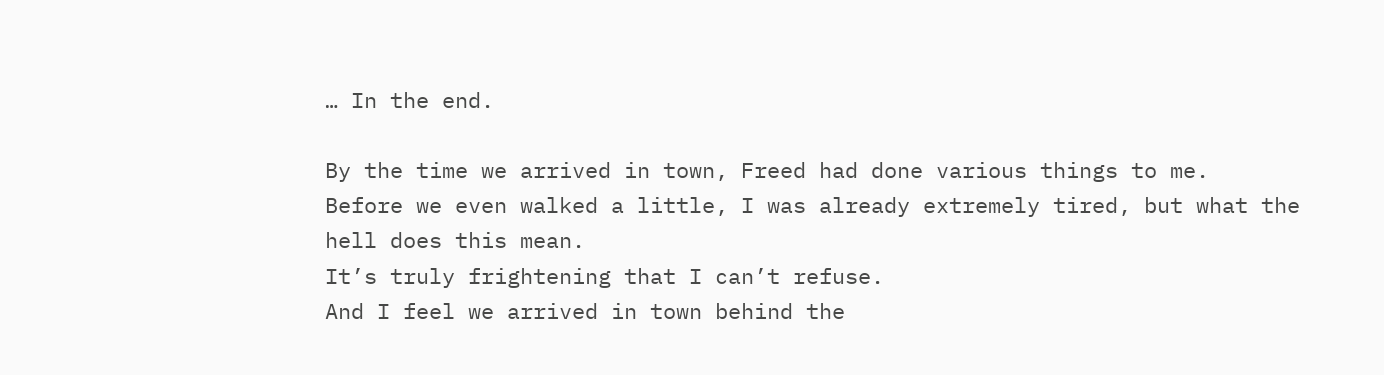… In the end.

By the time we arrived in town, Freed had done various things to me.
Before we even walked a little, I was already extremely tired, but what the hell does this mean.
It’s truly frightening that I can’t refuse.
And I feel we arrived in town behind the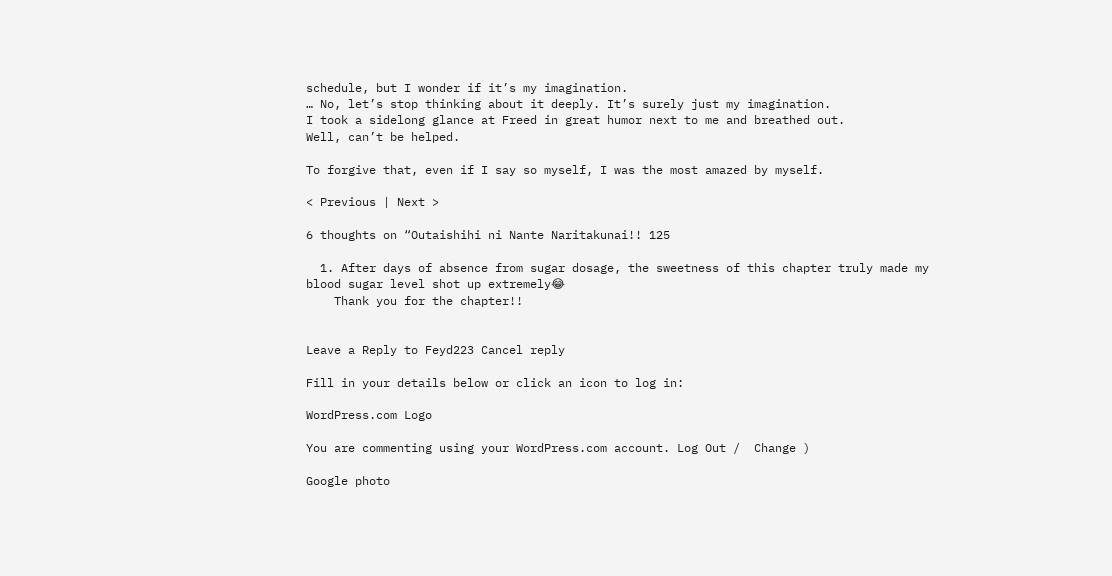schedule, but I wonder if it’s my imagination.
… No, let’s stop thinking about it deeply. It’s surely just my imagination.
I took a sidelong glance at Freed in great humor next to me and breathed out.
Well, can’t be helped.

To forgive that, even if I say so myself, I was the most amazed by myself.

< Previous | Next >

6 thoughts on “Outaishihi ni Nante Naritakunai!! 125

  1. After days of absence from sugar dosage, the sweetness of this chapter truly made my blood sugar level shot up extremely😂
    Thank you for the chapter!!


Leave a Reply to Feyd223 Cancel reply

Fill in your details below or click an icon to log in:

WordPress.com Logo

You are commenting using your WordPress.com account. Log Out /  Change )

Google photo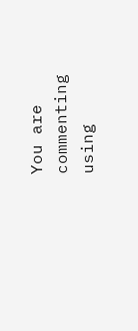You are commenting using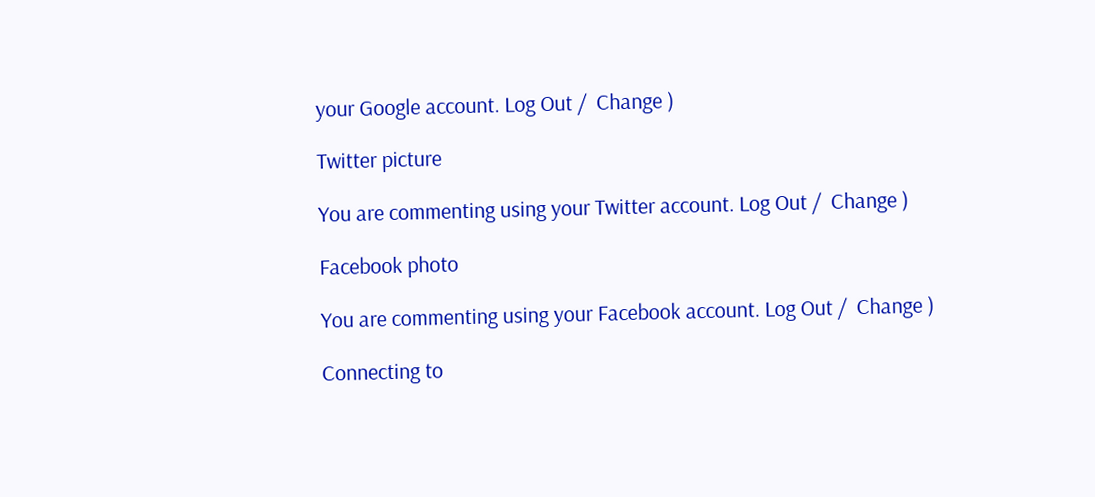your Google account. Log Out /  Change )

Twitter picture

You are commenting using your Twitter account. Log Out /  Change )

Facebook photo

You are commenting using your Facebook account. Log Out /  Change )

Connecting to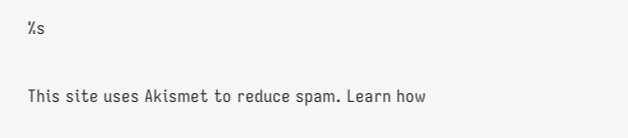%s

This site uses Akismet to reduce spam. Learn how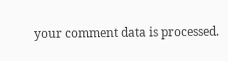your comment data is processed.